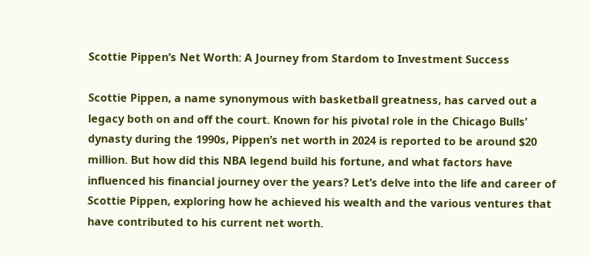Scottie Pippen’s Net Worth: A Journey from Stardom to Investment Success

Scottie Pippen, a name synonymous with basketball greatness, has carved out a legacy both on and off the court. Known for his pivotal role in the Chicago Bulls’ dynasty during the 1990s, Pippen’s net worth in 2024 is reported to be around $20 million. But how did this NBA legend build his fortune, and what factors have influenced his financial journey over the years? Let’s delve into the life and career of Scottie Pippen, exploring how he achieved his wealth and the various ventures that have contributed to his current net worth.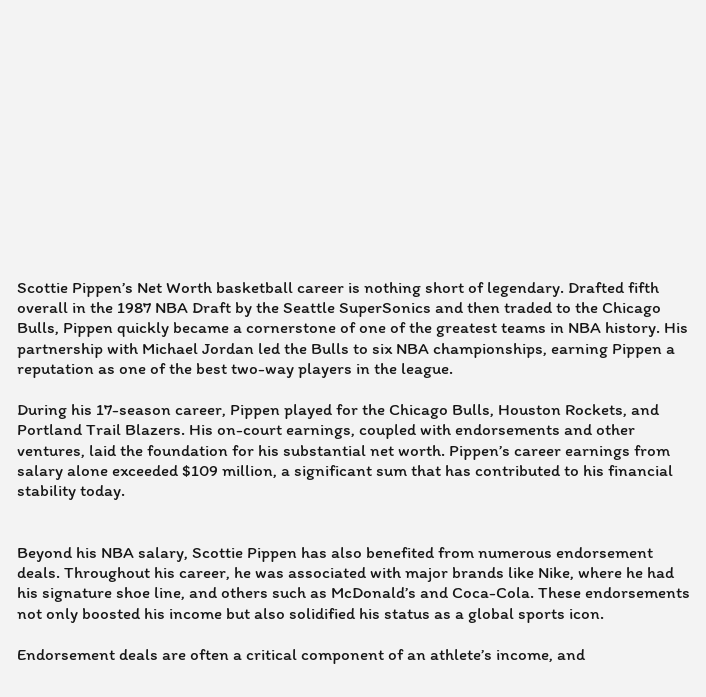Scottie Pippen’s Net Worth basketball career is nothing short of legendary. Drafted fifth overall in the 1987 NBA Draft by the Seattle SuperSonics and then traded to the Chicago Bulls, Pippen quickly became a cornerstone of one of the greatest teams in NBA history. His partnership with Michael Jordan led the Bulls to six NBA championships, earning Pippen a reputation as one of the best two-way players in the league.

During his 17-season career, Pippen played for the Chicago Bulls, Houston Rockets, and Portland Trail Blazers. His on-court earnings, coupled with endorsements and other ventures, laid the foundation for his substantial net worth. Pippen’s career earnings from salary alone exceeded $109 million, a significant sum that has contributed to his financial stability today.


Beyond his NBA salary, Scottie Pippen has also benefited from numerous endorsement deals. Throughout his career, he was associated with major brands like Nike, where he had his signature shoe line, and others such as McDonald’s and Coca-Cola. These endorsements not only boosted his income but also solidified his status as a global sports icon.

Endorsement deals are often a critical component of an athlete’s income, and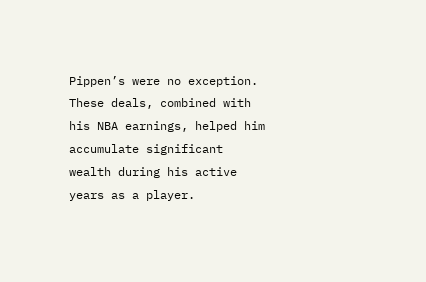Pippen’s were no exception. These deals, combined with his NBA earnings, helped him accumulate significant wealth during his active years as a player.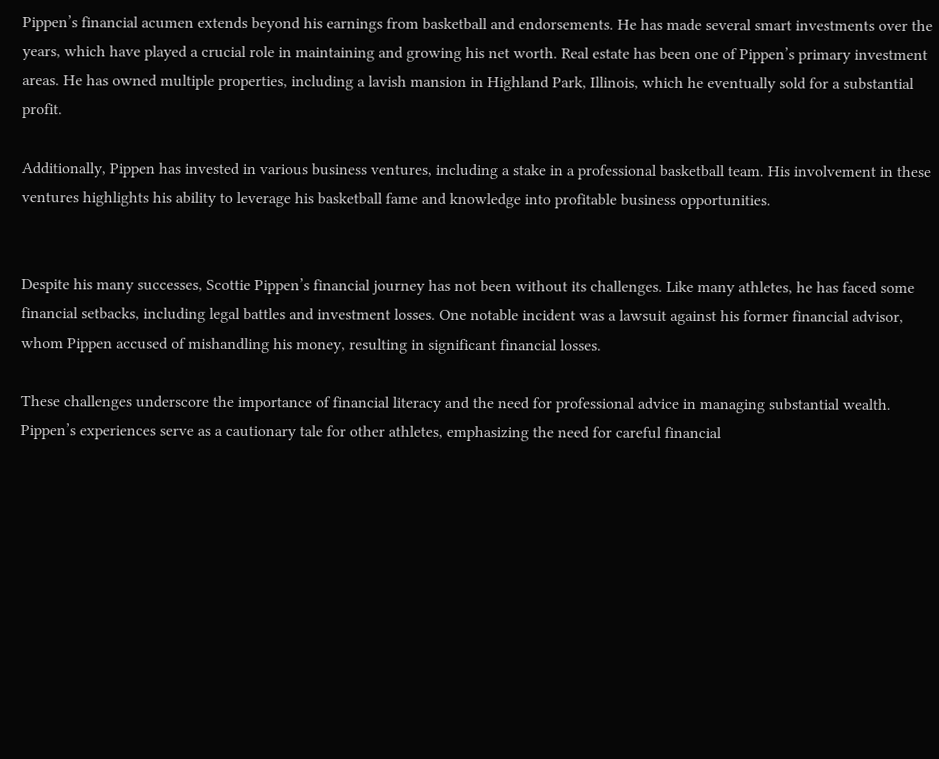Pippen’s financial acumen extends beyond his earnings from basketball and endorsements. He has made several smart investments over the years, which have played a crucial role in maintaining and growing his net worth. Real estate has been one of Pippen’s primary investment areas. He has owned multiple properties, including a lavish mansion in Highland Park, Illinois, which he eventually sold for a substantial profit.

Additionally, Pippen has invested in various business ventures, including a stake in a professional basketball team. His involvement in these ventures highlights his ability to leverage his basketball fame and knowledge into profitable business opportunities.


Despite his many successes, Scottie Pippen’s financial journey has not been without its challenges. Like many athletes, he has faced some financial setbacks, including legal battles and investment losses. One notable incident was a lawsuit against his former financial advisor, whom Pippen accused of mishandling his money, resulting in significant financial losses.

These challenges underscore the importance of financial literacy and the need for professional advice in managing substantial wealth. Pippen’s experiences serve as a cautionary tale for other athletes, emphasizing the need for careful financial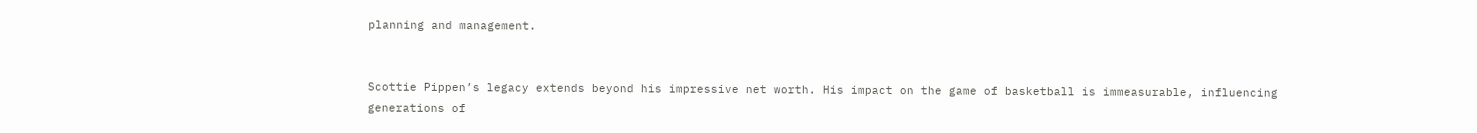planning and management.


Scottie Pippen’s legacy extends beyond his impressive net worth. His impact on the game of basketball is immeasurable, influencing generations of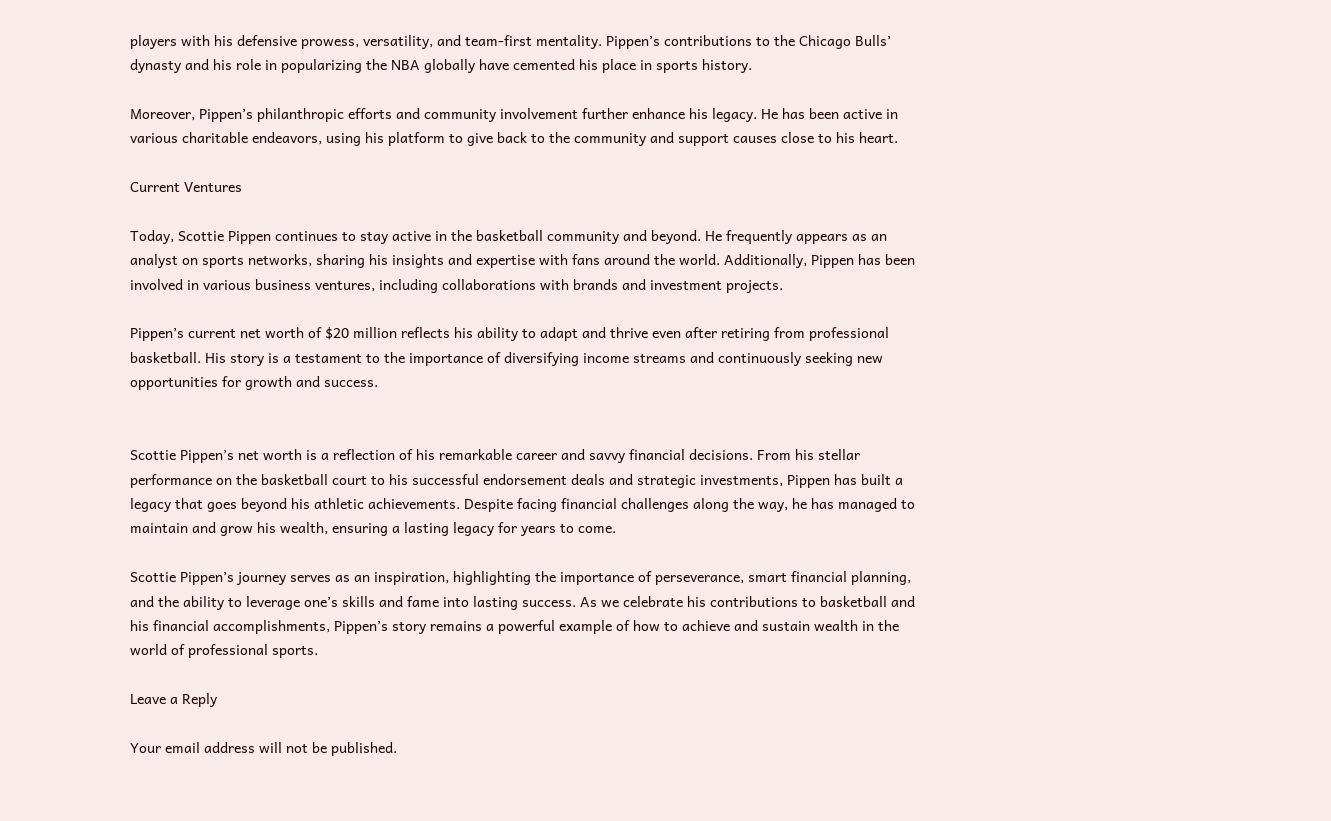players with his defensive prowess, versatility, and team-first mentality. Pippen’s contributions to the Chicago Bulls’ dynasty and his role in popularizing the NBA globally have cemented his place in sports history.

Moreover, Pippen’s philanthropic efforts and community involvement further enhance his legacy. He has been active in various charitable endeavors, using his platform to give back to the community and support causes close to his heart.

Current Ventures

Today, Scottie Pippen continues to stay active in the basketball community and beyond. He frequently appears as an analyst on sports networks, sharing his insights and expertise with fans around the world. Additionally, Pippen has been involved in various business ventures, including collaborations with brands and investment projects.

Pippen’s current net worth of $20 million reflects his ability to adapt and thrive even after retiring from professional basketball. His story is a testament to the importance of diversifying income streams and continuously seeking new opportunities for growth and success.


Scottie Pippen’s net worth is a reflection of his remarkable career and savvy financial decisions. From his stellar performance on the basketball court to his successful endorsement deals and strategic investments, Pippen has built a legacy that goes beyond his athletic achievements. Despite facing financial challenges along the way, he has managed to maintain and grow his wealth, ensuring a lasting legacy for years to come.

Scottie Pippen’s journey serves as an inspiration, highlighting the importance of perseverance, smart financial planning, and the ability to leverage one’s skills and fame into lasting success. As we celebrate his contributions to basketball and his financial accomplishments, Pippen’s story remains a powerful example of how to achieve and sustain wealth in the world of professional sports.

Leave a Reply

Your email address will not be published.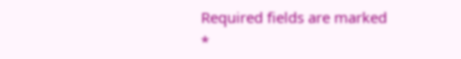Required fields are marked *